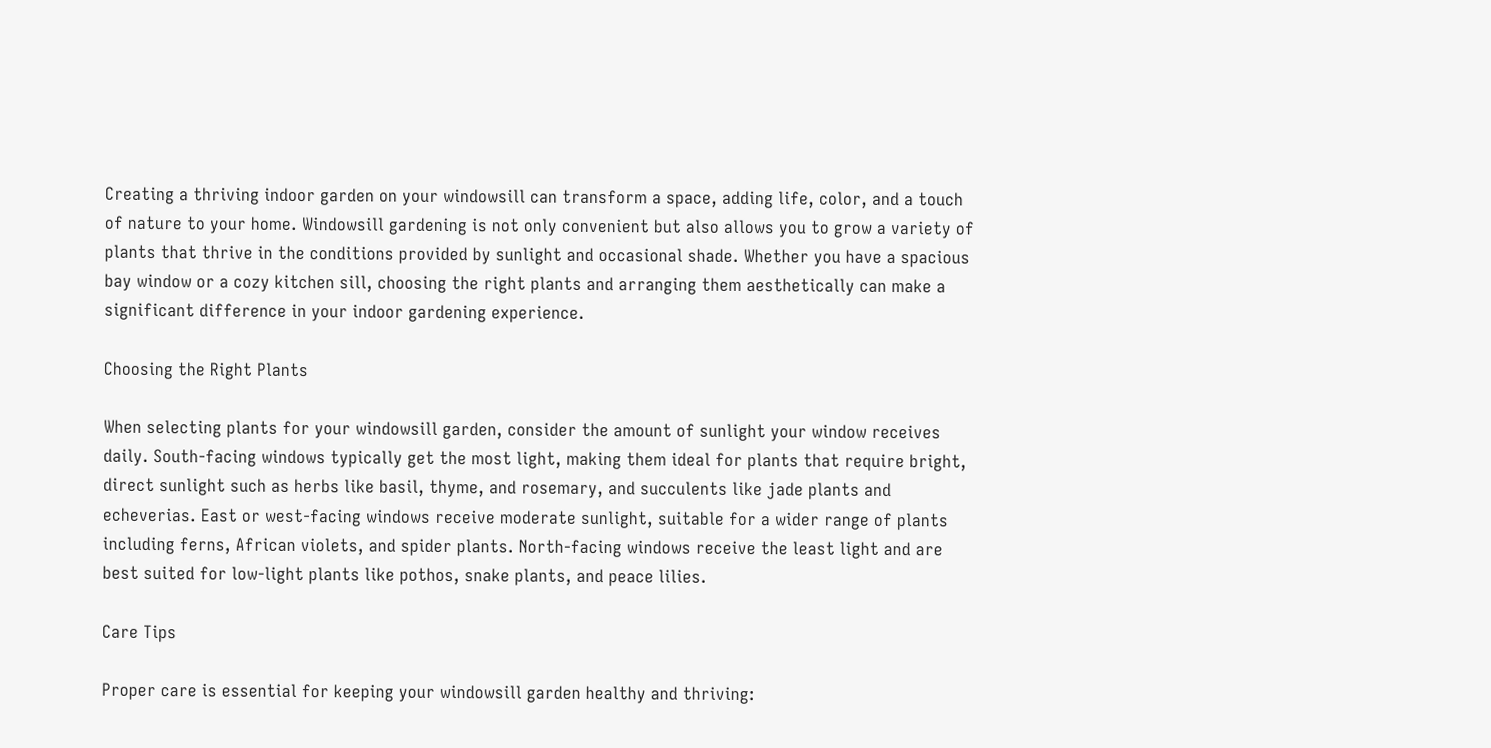Creating a thriving indoor garden on your windowsill can transform a space, adding life, color, and a touch of nature to your home. Windowsill gardening is not only convenient but also allows you to grow a variety of plants that thrive in the conditions provided by sunlight and occasional shade. Whether you have a spacious bay window or a cozy kitchen sill, choosing the right plants and arranging them aesthetically can make a significant difference in your indoor gardening experience.

Choosing the Right Plants

When selecting plants for your windowsill garden, consider the amount of sunlight your window receives daily. South-facing windows typically get the most light, making them ideal for plants that require bright, direct sunlight such as herbs like basil, thyme, and rosemary, and succulents like jade plants and echeverias. East or west-facing windows receive moderate sunlight, suitable for a wider range of plants including ferns, African violets, and spider plants. North-facing windows receive the least light and are best suited for low-light plants like pothos, snake plants, and peace lilies.

Care Tips

Proper care is essential for keeping your windowsill garden healthy and thriving: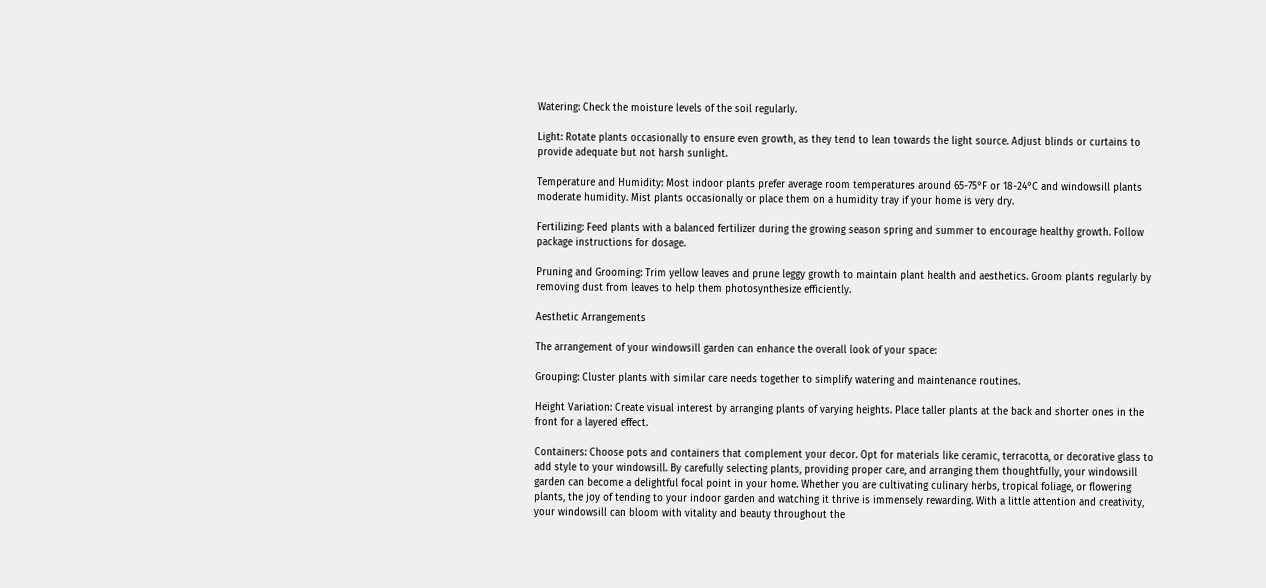Watering: Check the moisture levels of the soil regularly.

Light: Rotate plants occasionally to ensure even growth, as they tend to lean towards the light source. Adjust blinds or curtains to provide adequate but not harsh sunlight.

Temperature and Humidity: Most indoor plants prefer average room temperatures around 65-75°F or 18-24°C and windowsill plants moderate humidity. Mist plants occasionally or place them on a humidity tray if your home is very dry.

Fertilizing: Feed plants with a balanced fertilizer during the growing season spring and summer to encourage healthy growth. Follow package instructions for dosage.

Pruning and Grooming: Trim yellow leaves and prune leggy growth to maintain plant health and aesthetics. Groom plants regularly by removing dust from leaves to help them photosynthesize efficiently.

Aesthetic Arrangements

The arrangement of your windowsill garden can enhance the overall look of your space:

Grouping: Cluster plants with similar care needs together to simplify watering and maintenance routines.

Height Variation: Create visual interest by arranging plants of varying heights. Place taller plants at the back and shorter ones in the front for a layered effect.

Containers: Choose pots and containers that complement your decor. Opt for materials like ceramic, terracotta, or decorative glass to add style to your windowsill. By carefully selecting plants, providing proper care, and arranging them thoughtfully, your windowsill garden can become a delightful focal point in your home. Whether you are cultivating culinary herbs, tropical foliage, or flowering plants, the joy of tending to your indoor garden and watching it thrive is immensely rewarding. With a little attention and creativity, your windowsill can bloom with vitality and beauty throughout the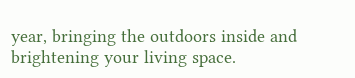year, bringing the outdoors inside and brightening your living space.